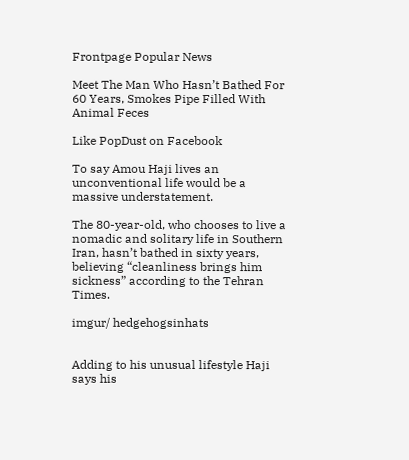Frontpage Popular News

Meet The Man Who Hasn’t Bathed For 60 Years, Smokes Pipe Filled With Animal Feces

Like PopDust on Facebook

To say Amou Haji lives an unconventional life would be a massive understatement.

The 80-year-old, who chooses to live a nomadic and solitary life in Southern Iran, hasn’t bathed in sixty years, believing “cleanliness brings him sickness” according to the Tehran Times.

imgur/ hedgehogsinhats


Adding to his unusual lifestyle Haji says his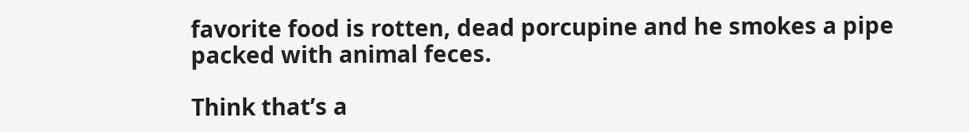favorite food is rotten, dead porcupine and he smokes a pipe packed with animal feces.

Think that’s a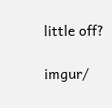little off?

imgur/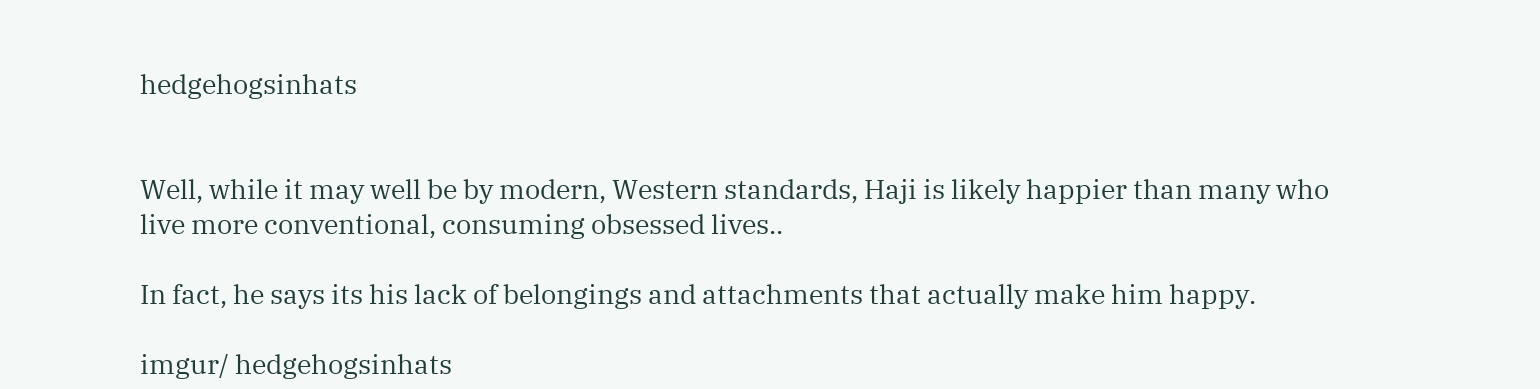hedgehogsinhats


Well, while it may well be by modern, Western standards, Haji is likely happier than many who live more conventional, consuming obsessed lives..

In fact, he says its his lack of belongings and attachments that actually make him happy.

imgur/ hedgehogsinhats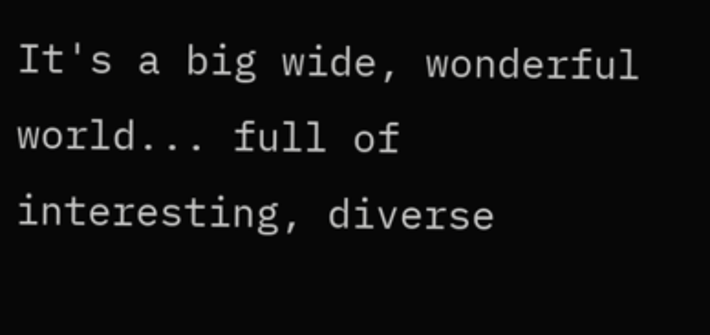It's a big wide, wonderful world... full of interesting, diverse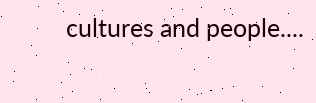cultures and people....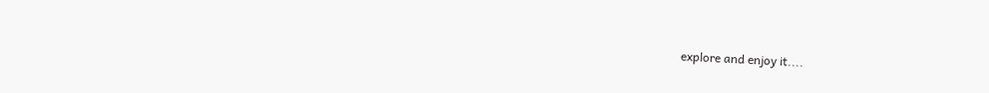explore and enjoy it....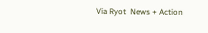Via Ryot  News + Action